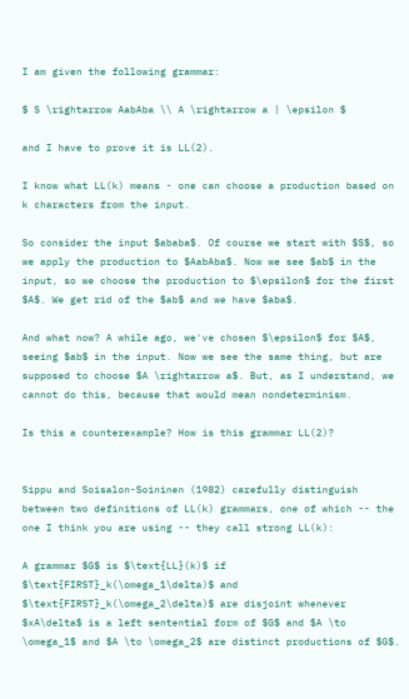I am given the following grammar:

$ S \rightarrow AabAba \\ A \rightarrow a | \epsilon $

and I have to prove it is LL(2).

I know what LL(k) means - one can choose a production based on k characters from the input.

So consider the input $ababa$. Of course we start with $S$, so we apply the production to $AabAba$. Now we see $ab$ in the input, so we choose the production to $\epsilon$ for the first $A$. We get rid of the $ab$ and we have $aba$.

And what now? A while ago, we've chosen $\epsilon$ for $A$, seeing $ab$ in the input. Now we see the same thing, but are supposed to choose $A \rightarrow a$. But, as I understand, we cannot do this, because that would mean nondeterminism.

Is this a counterexample? How is this grammar LL(2)?


Sippu and Soisalon-Soininen (1982) carefully distinguish between two definitions of LL(k) grammars, one of which -- the one I think you are using -- they call strong LL(k):

A grammar $G$ is $\text{LL}(k)$ if $\text{FIRST}_k(\omega_1\delta)$ and $\text{FIRST}_k(\omega_2\delta)$ are disjoint whenever $xA\delta$ is a left sentential form of $G$ and $A \to \omega_1$ and $A \to \omega_2$ are distinct productions of $G$.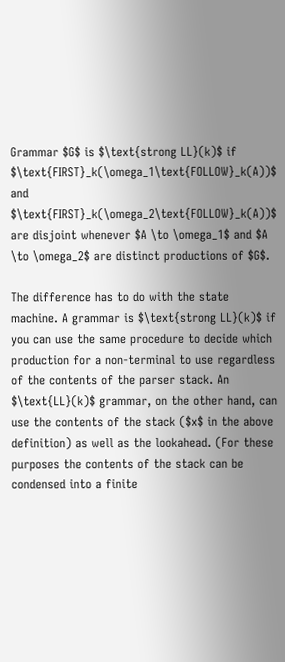Grammar $G$ is $\text{strong LL}(k)$ if $\text{FIRST}_k(\omega_1\text{FOLLOW}_k(A))$ and $\text{FIRST}_k(\omega_2\text{FOLLOW}_k(A))$ are disjoint whenever $A \to \omega_1$ and $A \to \omega_2$ are distinct productions of $G$.

The difference has to do with the state machine. A grammar is $\text{strong LL}(k)$ if you can use the same procedure to decide which production for a non-terminal to use regardless of the contents of the parser stack. An $\text{LL}(k)$ grammar, on the other hand, can use the contents of the stack ($x$ in the above definition) as well as the lookahead. (For these purposes the contents of the stack can be condensed into a finite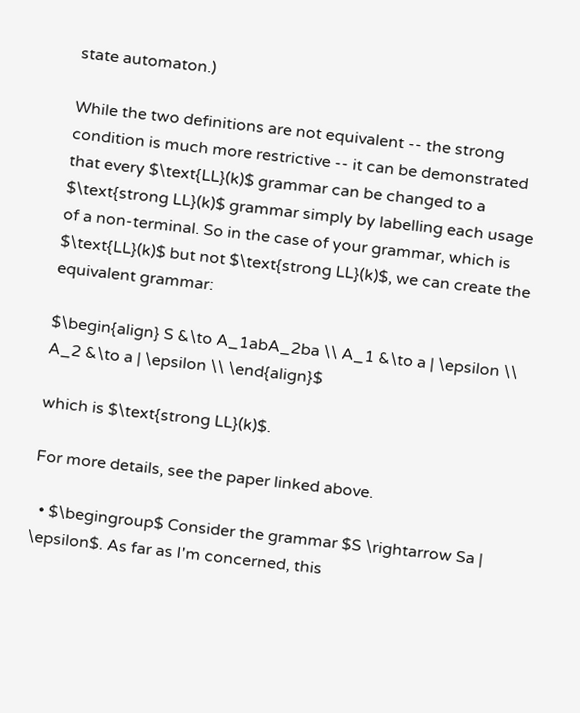state automaton.)

While the two definitions are not equivalent -- the strong condition is much more restrictive -- it can be demonstrated that every $\text{LL}(k)$ grammar can be changed to a $\text{strong LL}(k)$ grammar simply by labelling each usage of a non-terminal. So in the case of your grammar, which is $\text{LL}(k)$ but not $\text{strong LL}(k)$, we can create the equivalent grammar:

$\begin{align} S &\to A_1abA_2ba \\ A_1 &\to a | \epsilon \\ A_2 &\to a | \epsilon \\ \end{align}$

which is $\text{strong LL}(k)$.

For more details, see the paper linked above.

  • $\begingroup$ Consider the grammar $S \rightarrow Sa | \epsilon$. As far as I'm concerned, this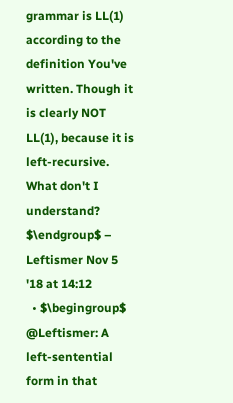grammar is LL(1) according to the definition You've written. Though it is clearly NOT LL(1), because it is left-recursive. What don't I understand? $\endgroup$ – Leftismer Nov 5 '18 at 14:12
  • $\begingroup$ @Leftismer: A left-sentential form in that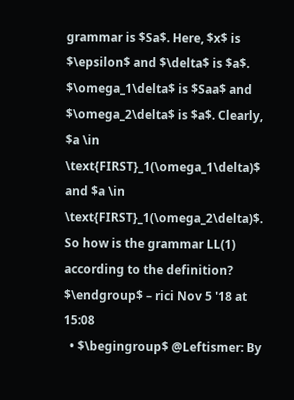grammar is $Sa$. Here, $x$ is $\epsilon$ and $\delta$ is $a$. $\omega_1\delta$ is $Saa$ and $\omega_2\delta$ is $a$. Clearly, $a \in \text{FIRST}_1(\omega_1\delta)$ and $a \in \text{FIRST}_1(\omega_2\delta)$. So how is the grammar LL(1) according to the definition? $\endgroup$ – rici Nov 5 '18 at 15:08
  • $\begingroup$ @Leftismer: By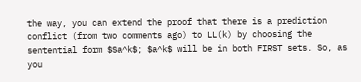the way, you can extend the proof that there is a prediction conflict (from two comments ago) to LL(k) by choosing the sentential form $Sa^k$; $a^k$ will be in both FIRST sets. So, as you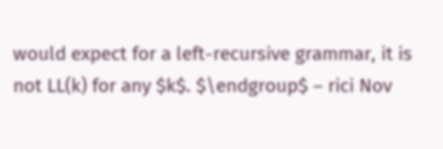would expect for a left-recursive grammar, it is not LL(k) for any $k$. $\endgroup$ – rici Nov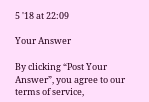5 '18 at 22:09

Your Answer

By clicking “Post Your Answer”, you agree to our terms of service,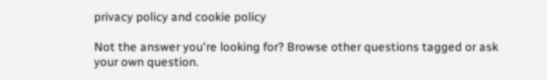privacy policy and cookie policy

Not the answer you're looking for? Browse other questions tagged or ask your own question.